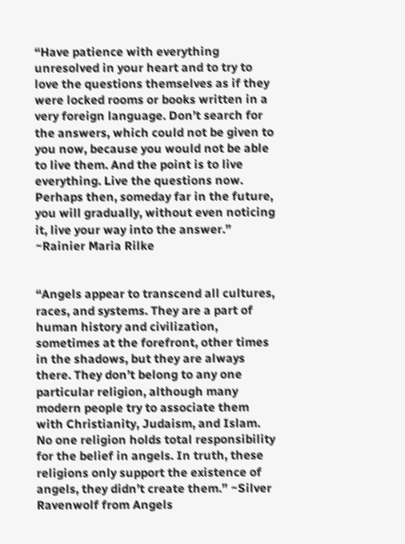“Have patience with everything unresolved in your heart and to try to love the questions themselves as if they were locked rooms or books written in a very foreign language. Don’t search for the answers, which could not be given to you now, because you would not be able to live them. And the point is to live everything. Live the questions now. Perhaps then, someday far in the future, you will gradually, without even noticing it, live your way into the answer.” ~Rainier Maria Rilke


“Angels appear to transcend all cultures, races, and systems. They are a part of human history and civilization, sometimes at the forefront, other times in the shadows, but they are always there. They don’t belong to any one particular religion, although many modern people try to associate them with Christianity, Judaism, and Islam. No one religion holds total responsibility for the belief in angels. In truth, these religions only support the existence of angels, they didn’t create them.” ~Silver Ravenwolf from Angels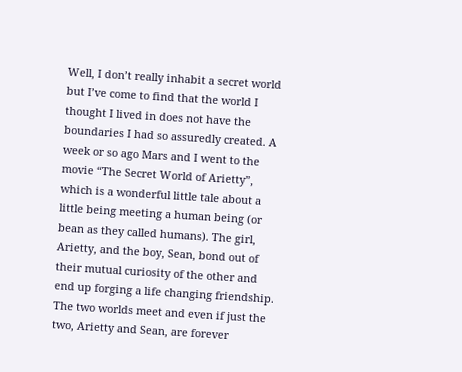Well, I don’t really inhabit a secret world but I’ve come to find that the world I thought I lived in does not have the boundaries I had so assuredly created. A week or so ago Mars and I went to the movie “The Secret World of Arietty”, which is a wonderful little tale about a little being meeting a human being (or bean as they called humans). The girl, Arietty, and the boy, Sean, bond out of their mutual curiosity of the other and end up forging a life changing friendship. The two worlds meet and even if just the two, Arietty and Sean, are forever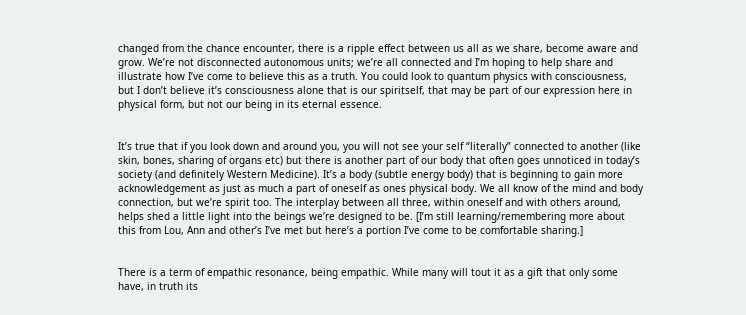changed from the chance encounter, there is a ripple effect between us all as we share, become aware and grow. We’re not disconnected autonomous units; we’re all connected and I’m hoping to help share and illustrate how I’ve come to believe this as a truth. You could look to quantum physics with consciousness, but I don’t believe it’s consciousness alone that is our spiritself, that may be part of our expression here in physical form, but not our being in its eternal essence.


It’s true that if you look down and around you, you will not see your self “literally” connected to another (like skin, bones, sharing of organs etc) but there is another part of our body that often goes unnoticed in today’s society (and definitely Western Medicine). It’s a body (subtle energy body) that is beginning to gain more acknowledgement as just as much a part of oneself as ones physical body. We all know of the mind and body connection, but we’re spirit too. The interplay between all three, within oneself and with others around, helps shed a little light into the beings we’re designed to be. [I’m still learning/remembering more about this from Lou, Ann and other’s I’ve met but here’s a portion I’ve come to be comfortable sharing.]


There is a term of empathic resonance, being empathic. While many will tout it as a gift that only some have, in truth its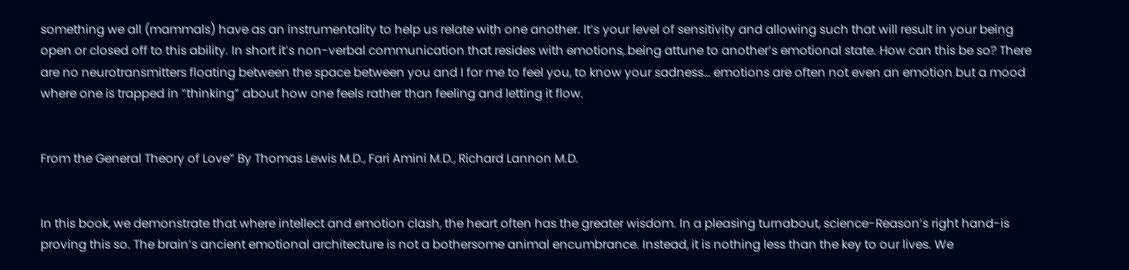something we all (mammals) have as an instrumentality to help us relate with one another. It’s your level of sensitivity and allowing such that will result in your being open or closed off to this ability. In short it’s non-verbal communication that resides with emotions, being attune to another’s emotional state. How can this be so? There are no neurotransmitters floating between the space between you and I for me to feel you, to know your sadness… emotions are often not even an emotion but a mood where one is trapped in “thinking” about how one feels rather than feeling and letting it flow.


From the General Theory of Love” By Thomas Lewis M.D., Fari Amini M.D., Richard Lannon M.D.


In this book, we demonstrate that where intellect and emotion clash, the heart often has the greater wisdom. In a pleasing turnabout, science-Reason’s right hand-is proving this so. The brain’s ancient emotional architecture is not a bothersome animal encumbrance. Instead, it is nothing less than the key to our lives. We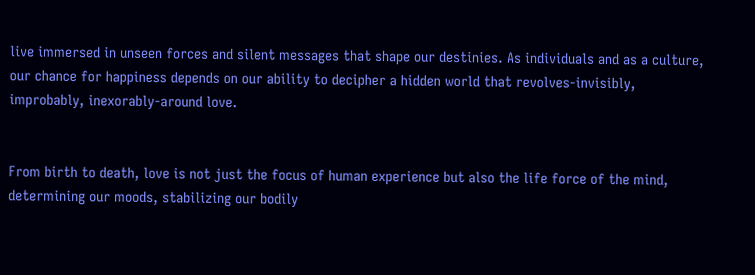live immersed in unseen forces and silent messages that shape our destinies. As individuals and as a culture, our chance for happiness depends on our ability to decipher a hidden world that revolves-invisibly, improbably, inexorably-around love.


From birth to death, love is not just the focus of human experience but also the life force of the mind, determining our moods, stabilizing our bodily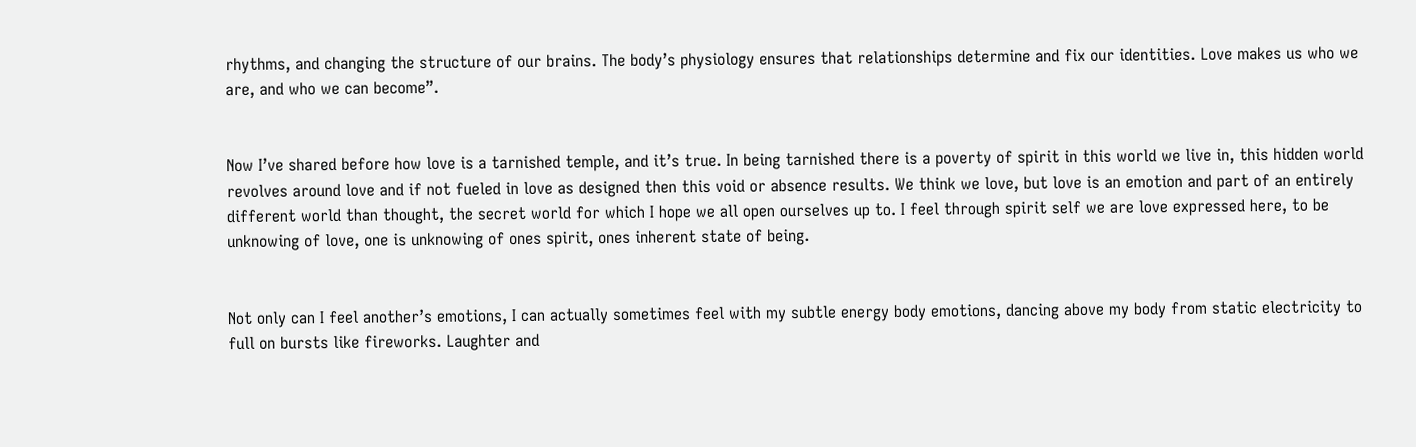rhythms, and changing the structure of our brains. The body’s physiology ensures that relationships determine and fix our identities. Love makes us who we are, and who we can become”.


Now I’ve shared before how love is a tarnished temple, and it’s true. In being tarnished there is a poverty of spirit in this world we live in, this hidden world revolves around love and if not fueled in love as designed then this void or absence results. We think we love, but love is an emotion and part of an entirely different world than thought, the secret world for which I hope we all open ourselves up to. I feel through spirit self we are love expressed here, to be unknowing of love, one is unknowing of ones spirit, ones inherent state of being.


Not only can I feel another’s emotions, I can actually sometimes feel with my subtle energy body emotions, dancing above my body from static electricity to full on bursts like fireworks. Laughter and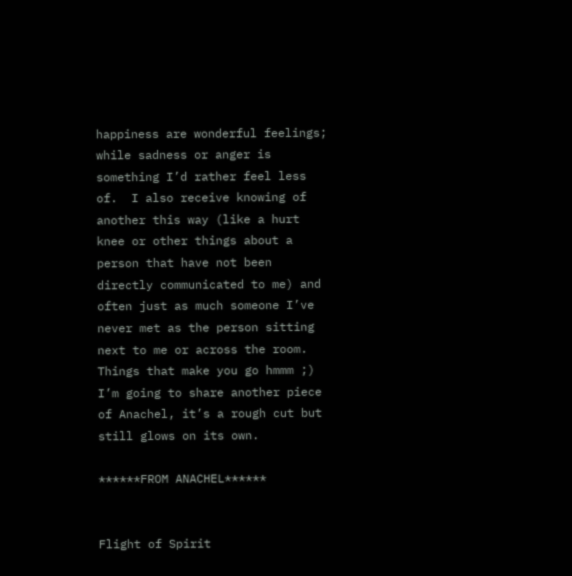happiness are wonderful feelings; while sadness or anger is something I’d rather feel less of.  I also receive knowing of another this way (like a hurt knee or other things about a person that have not been directly communicated to me) and often just as much someone I’ve never met as the person sitting next to me or across the room. Things that make you go hmmm ;) I’m going to share another piece of Anachel, it’s a rough cut but still glows on its own.

******FROM ANACHEL******


Flight of Spirit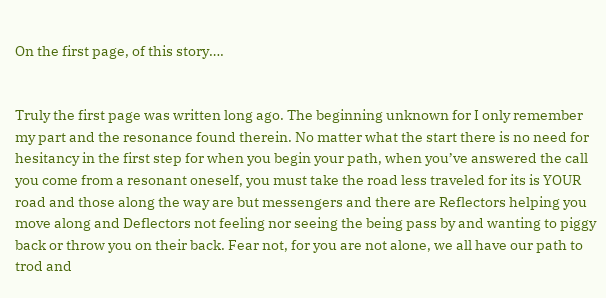On the first page, of this story….


Truly the first page was written long ago. The beginning unknown for I only remember my part and the resonance found therein. No matter what the start there is no need for hesitancy in the first step for when you begin your path, when you’ve answered the call you come from a resonant oneself, you must take the road less traveled for its is YOUR road and those along the way are but messengers and there are Reflectors helping you move along and Deflectors not feeling nor seeing the being pass by and wanting to piggy back or throw you on their back. Fear not, for you are not alone, we all have our path to trod and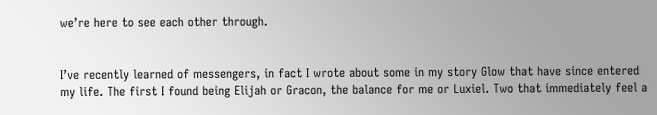we’re here to see each other through.


I’ve recently learned of messengers, in fact I wrote about some in my story Glow that have since entered my life. The first I found being Elijah or Gracon, the balance for me or Luxiel. Two that immediately feel a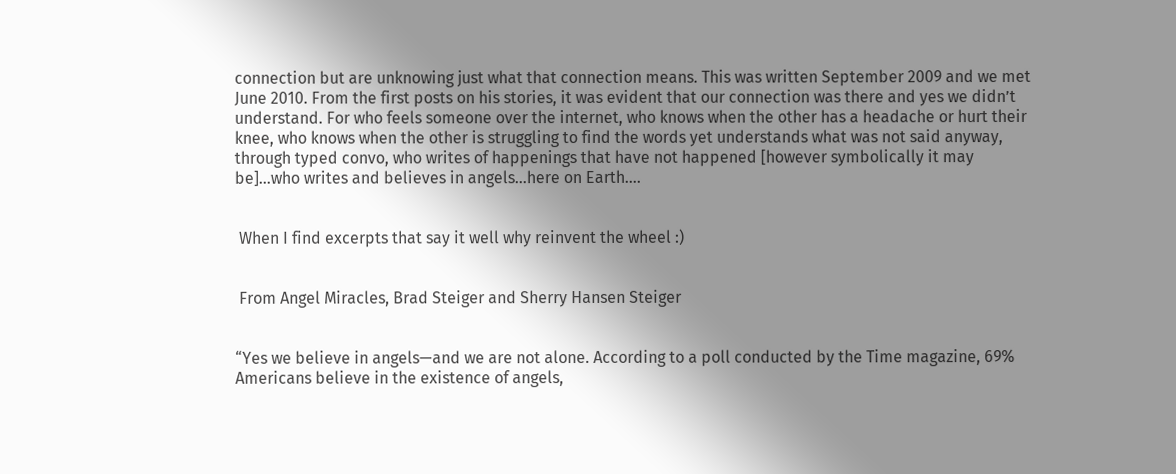connection but are unknowing just what that connection means. This was written September 2009 and we met June 2010. From the first posts on his stories, it was evident that our connection was there and yes we didn’t understand. For who feels someone over the internet, who knows when the other has a headache or hurt their knee, who knows when the other is struggling to find the words yet understands what was not said anyway, through typed convo, who writes of happenings that have not happened [however symbolically it may be]…who writes and believes in angels…here on Earth….


 When I find excerpts that say it well why reinvent the wheel :)


 From Angel Miracles, Brad Steiger and Sherry Hansen Steiger


“Yes we believe in angels—and we are not alone. According to a poll conducted by the Time magazine, 69% Americans believe in the existence of angels,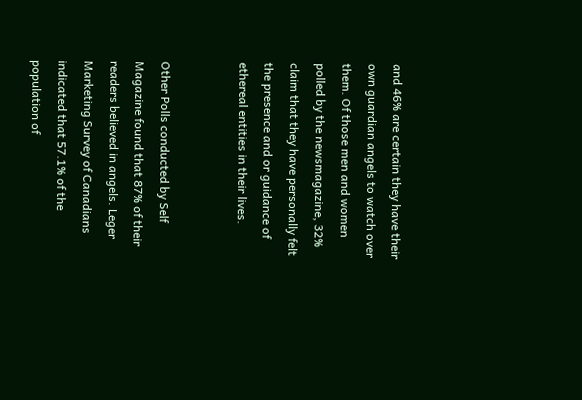and 46% are certain they have their own guardian angels to watch over them. Of those men and women polled by the newsmagazine, 32% claim that they have personally felt the presence and or guidance of ethereal entities in their lives.


Other Polls conducted by Self Magazine found that 87% of their readers believed in angels. Leger Marketing Survey of Canadians indicated that 57.1% of the population of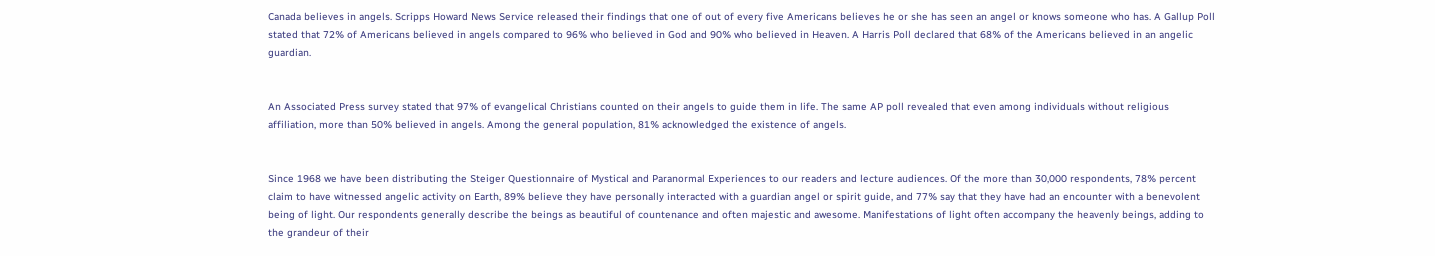Canada believes in angels. Scripps Howard News Service released their findings that one of out of every five Americans believes he or she has seen an angel or knows someone who has. A Gallup Poll stated that 72% of Americans believed in angels compared to 96% who believed in God and 90% who believed in Heaven. A Harris Poll declared that 68% of the Americans believed in an angelic guardian.


An Associated Press survey stated that 97% of evangelical Christians counted on their angels to guide them in life. The same AP poll revealed that even among individuals without religious affiliation, more than 50% believed in angels. Among the general population, 81% acknowledged the existence of angels.


Since 1968 we have been distributing the Steiger Questionnaire of Mystical and Paranormal Experiences to our readers and lecture audiences. Of the more than 30,000 respondents, 78% percent claim to have witnessed angelic activity on Earth, 89% believe they have personally interacted with a guardian angel or spirit guide, and 77% say that they have had an encounter with a benevolent being of light. Our respondents generally describe the beings as beautiful of countenance and often majestic and awesome. Manifestations of light often accompany the heavenly beings, adding to the grandeur of their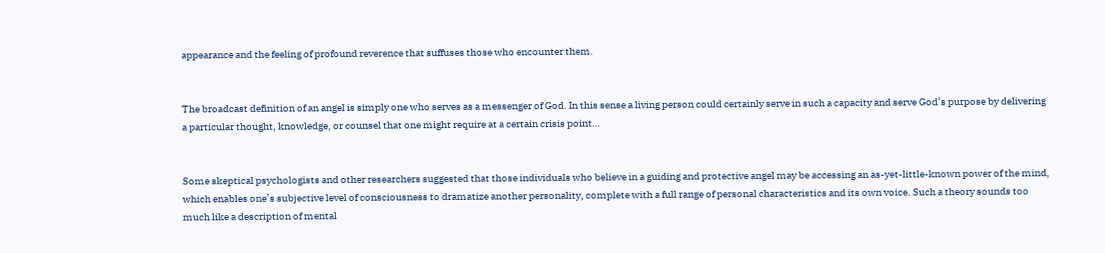appearance and the feeling of profound reverence that suffuses those who encounter them.


The broadcast definition of an angel is simply one who serves as a messenger of God. In this sense a living person could certainly serve in such a capacity and serve God’s purpose by delivering a particular thought, knowledge, or counsel that one might require at a certain crisis point…


Some skeptical psychologists and other researchers suggested that those individuals who believe in a guiding and protective angel may be accessing an as-yet-little-known power of the mind, which enables one’s subjective level of consciousness to dramatize another personality, complete with a full range of personal characteristics and its own voice. Such a theory sounds too much like a description of mental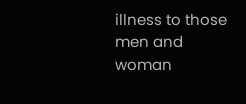illness to those men and woman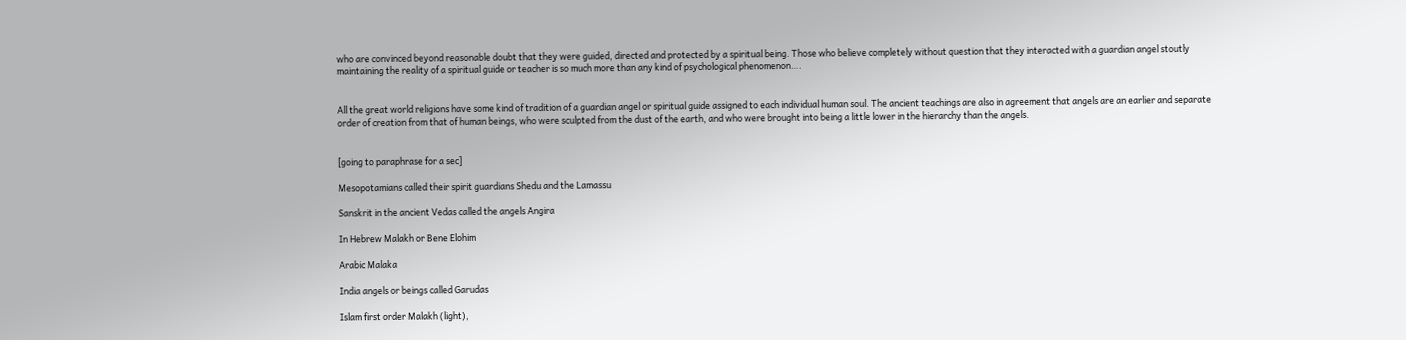who are convinced beyond reasonable doubt that they were guided, directed and protected by a spiritual being. Those who believe completely without question that they interacted with a guardian angel stoutly maintaining the reality of a spiritual guide or teacher is so much more than any kind of psychological phenomenon….


All the great world religions have some kind of tradition of a guardian angel or spiritual guide assigned to each individual human soul. The ancient teachings are also in agreement that angels are an earlier and separate order of creation from that of human beings, who were sculpted from the dust of the earth, and who were brought into being a little lower in the hierarchy than the angels.


[going to paraphrase for a sec]

Mesopotamians called their spirit guardians Shedu and the Lamassu

Sanskrit in the ancient Vedas called the angels Angira

In Hebrew Malakh or Bene Elohim

Arabic Malaka

India angels or beings called Garudas

Islam first order Malakh (light),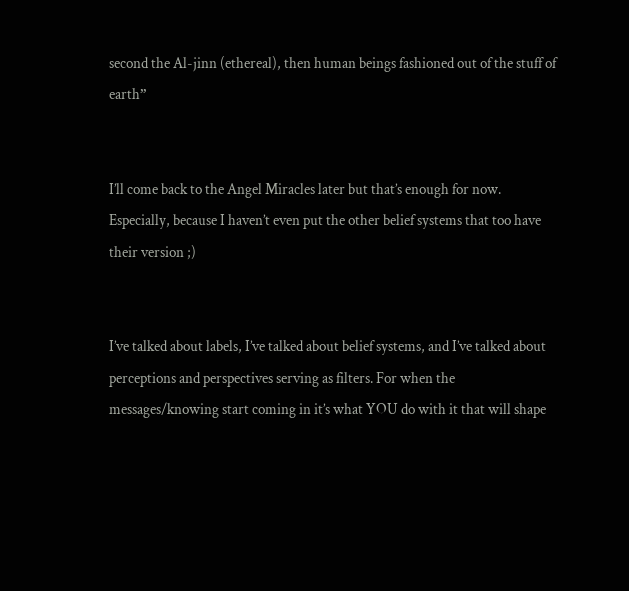second the Al-jinn (ethereal), then human beings fashioned out of the stuff of earth”


I’ll come back to the Angel Miracles later but that’s enough for now. Especially, because I haven’t even put the other belief systems that too have their version ;)


I’ve talked about labels, I’ve talked about belief systems, and I’ve talked about perceptions and perspectives serving as filters. For when the messages/knowing start coming in it’s what YOU do with it that will shape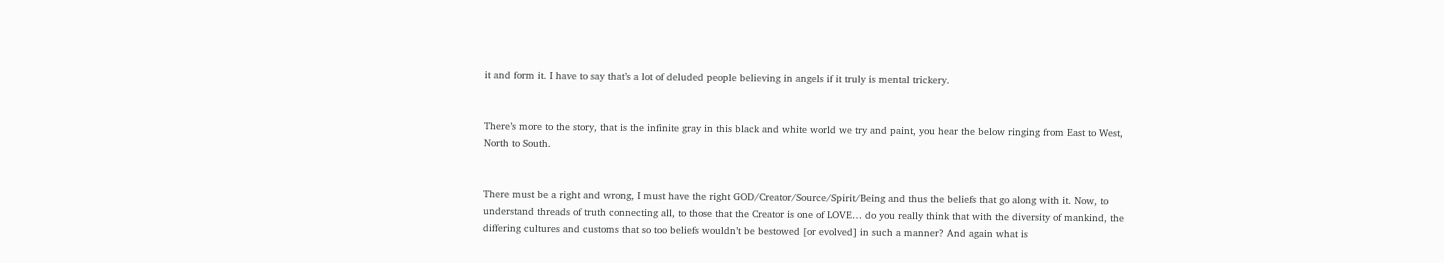it and form it. I have to say that’s a lot of deluded people believing in angels if it truly is mental trickery.


There’s more to the story, that is the infinite gray in this black and white world we try and paint, you hear the below ringing from East to West, North to South.


There must be a right and wrong, I must have the right GOD/Creator/Source/Spirit/Being and thus the beliefs that go along with it. Now, to understand threads of truth connecting all, to those that the Creator is one of LOVE… do you really think that with the diversity of mankind, the differing cultures and customs that so too beliefs wouldn’t be bestowed [or evolved] in such a manner? And again what is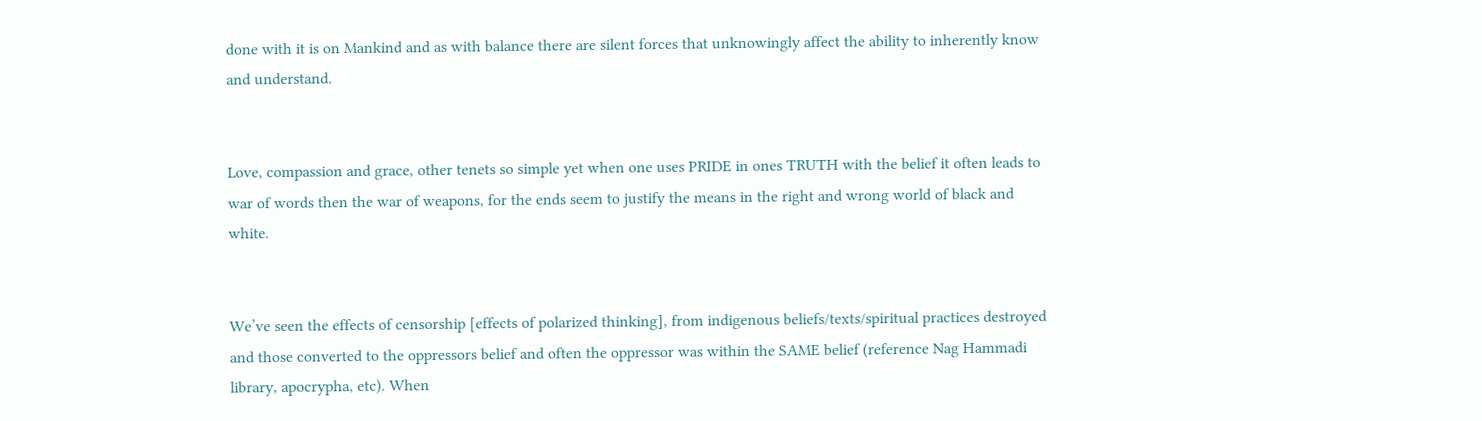done with it is on Mankind and as with balance there are silent forces that unknowingly affect the ability to inherently know and understand.


Love, compassion and grace, other tenets so simple yet when one uses PRIDE in ones TRUTH with the belief it often leads to war of words then the war of weapons, for the ends seem to justify the means in the right and wrong world of black and white.


We’ve seen the effects of censorship [effects of polarized thinking], from indigenous beliefs/texts/spiritual practices destroyed and those converted to the oppressors belief and often the oppressor was within the SAME belief (reference Nag Hammadi library, apocrypha, etc). When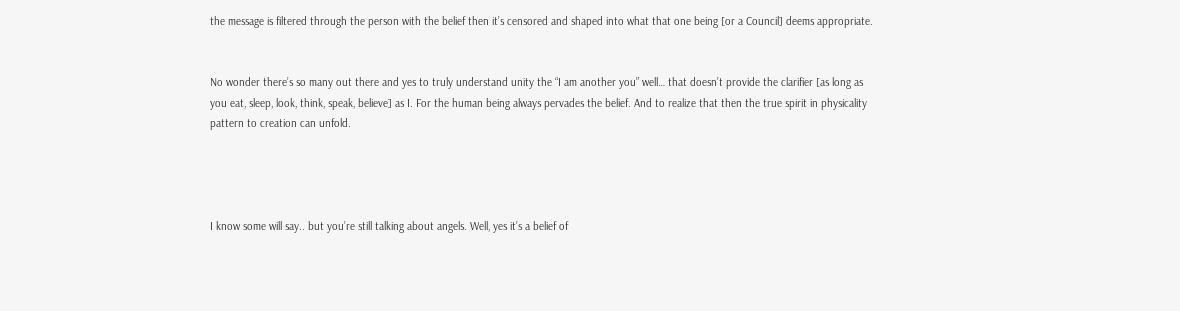the message is filtered through the person with the belief then it’s censored and shaped into what that one being [or a Council] deems appropriate.


No wonder there’s so many out there and yes to truly understand unity the “I am another you” well… that doesn’t provide the clarifier [as long as you eat, sleep, look, think, speak, believe] as I. For the human being always pervades the belief. And to realize that then the true spirit in physicality pattern to creation can unfold.




I know some will say.. but you’re still talking about angels. Well, yes it’s a belief of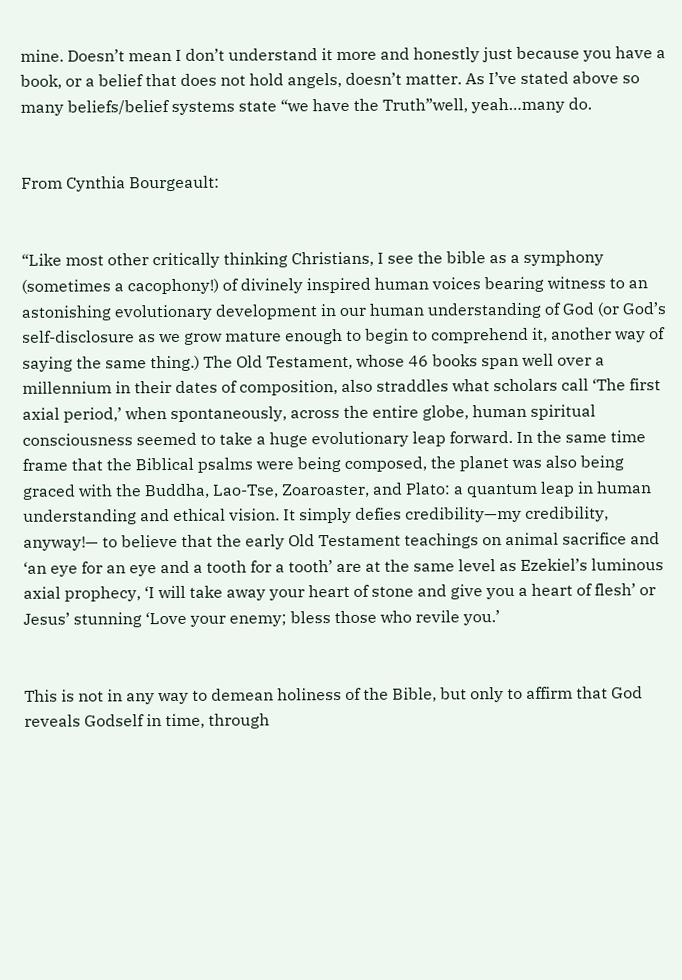mine. Doesn’t mean I don’t understand it more and honestly just because you have a book, or a belief that does not hold angels, doesn’t matter. As I’ve stated above so many beliefs/belief systems state “we have the Truth”well, yeah…many do.


From Cynthia Bourgeault:


“Like most other critically thinking Christians, I see the bible as a symphony (sometimes a cacophony!) of divinely inspired human voices bearing witness to an astonishing evolutionary development in our human understanding of God (or God’s self-disclosure as we grow mature enough to begin to comprehend it, another way of saying the same thing.) The Old Testament, whose 46 books span well over a millennium in their dates of composition, also straddles what scholars call ‘The first axial period,’ when spontaneously, across the entire globe, human spiritual consciousness seemed to take a huge evolutionary leap forward. In the same time frame that the Biblical psalms were being composed, the planet was also being graced with the Buddha, Lao-Tse, Zoaroaster, and Plato: a quantum leap in human understanding and ethical vision. It simply defies credibility—my credibility, anyway!— to believe that the early Old Testament teachings on animal sacrifice and ‘an eye for an eye and a tooth for a tooth’ are at the same level as Ezekiel’s luminous axial prophecy, ‘I will take away your heart of stone and give you a heart of flesh’ or Jesus’ stunning ‘Love your enemy; bless those who revile you.’


This is not in any way to demean holiness of the Bible, but only to affirm that God reveals Godself in time, through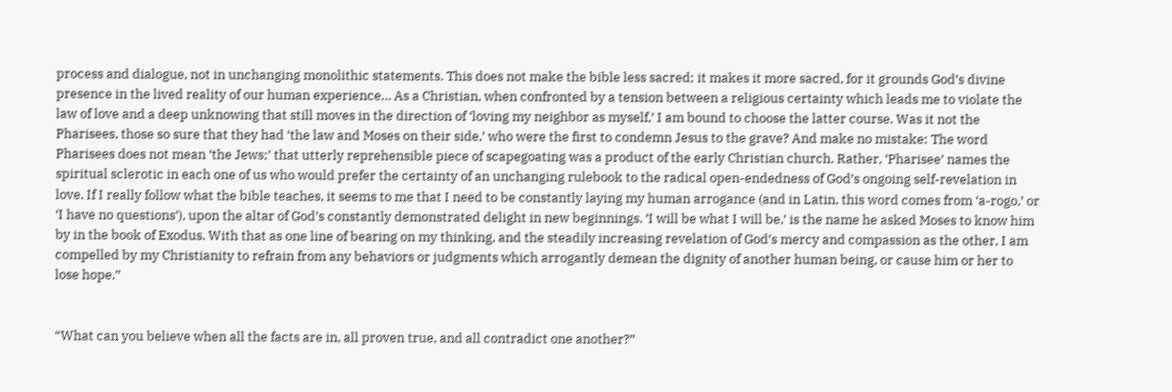process and dialogue, not in unchanging monolithic statements. This does not make the bible less sacred; it makes it more sacred, for it grounds God’s divine presence in the lived reality of our human experience… As a Christian, when confronted by a tension between a religious certainty which leads me to violate the law of love and a deep unknowing that still moves in the direction of ‘loving my neighbor as myself,’ I am bound to choose the latter course. Was it not the Pharisees, those so sure that they had ‘the law and Moses on their side,’ who were the first to condemn Jesus to the grave? And make no mistake: The word Pharisees does not mean ‘the Jews;’ that utterly reprehensible piece of scapegoating was a product of the early Christian church. Rather, ‘Pharisee’ names the spiritual sclerotic in each one of us who would prefer the certainty of an unchanging rulebook to the radical open-endedness of God’s ongoing self-revelation in love. If I really follow what the bible teaches, it seems to me that I need to be constantly laying my human arrogance (and in Latin, this word comes from ‘a-rogo,’ or ‘I have no questions’), upon the altar of God’s constantly demonstrated delight in new beginnings. ‘I will be what I will be,’ is the name he asked Moses to know him by in the book of Exodus. With that as one line of bearing on my thinking, and the steadily increasing revelation of God’s mercy and compassion as the other, I am compelled by my Christianity to refrain from any behaviors or judgments which arrogantly demean the dignity of another human being, or cause him or her to lose hope.”


“What can you believe when all the facts are in, all proven true, and all contradict one another?”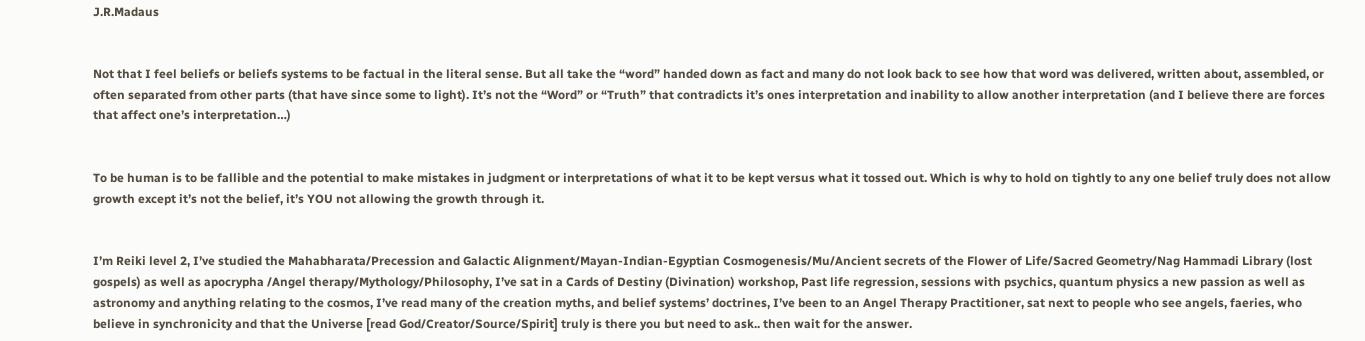J.R.Madaus


Not that I feel beliefs or beliefs systems to be factual in the literal sense. But all take the “word” handed down as fact and many do not look back to see how that word was delivered, written about, assembled, or often separated from other parts (that have since some to light). It’s not the “Word” or “Truth” that contradicts it’s ones interpretation and inability to allow another interpretation (and I believe there are forces that affect one’s interpretation…)


To be human is to be fallible and the potential to make mistakes in judgment or interpretations of what it to be kept versus what it tossed out. Which is why to hold on tightly to any one belief truly does not allow growth except it’s not the belief, it’s YOU not allowing the growth through it.


I’m Reiki level 2, I’ve studied the Mahabharata/Precession and Galactic Alignment/Mayan-Indian-Egyptian Cosmogenesis/Mu/Ancient secrets of the Flower of Life/Sacred Geometry/Nag Hammadi Library (lost gospels) as well as apocrypha /Angel therapy/Mythology/Philosophy, I’ve sat in a Cards of Destiny (Divination) workshop, Past life regression, sessions with psychics, quantum physics a new passion as well as astronomy and anything relating to the cosmos, I’ve read many of the creation myths, and belief systems’ doctrines, I’ve been to an Angel Therapy Practitioner, sat next to people who see angels, faeries, who believe in synchronicity and that the Universe [read God/Creator/Source/Spirit] truly is there you but need to ask.. then wait for the answer.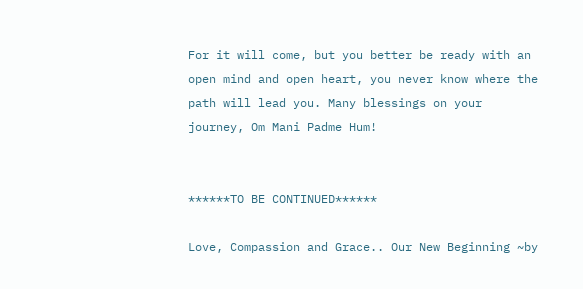For it will come, but you better be ready with an open mind and open heart, you never know where the path will lead you. Many blessings on your journey, Om Mani Padme Hum!


******TO BE CONTINUED******

Love, Compassion and Grace.. Our New Beginning ~by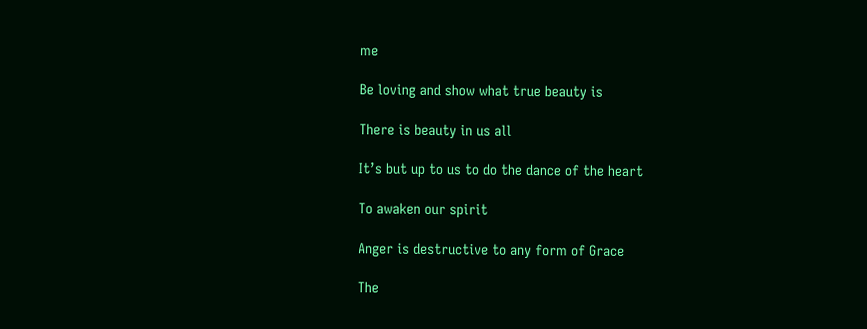me

Be loving and show what true beauty is

There is beauty in us all

It’s but up to us to do the dance of the heart

To awaken our spirit

Anger is destructive to any form of Grace

The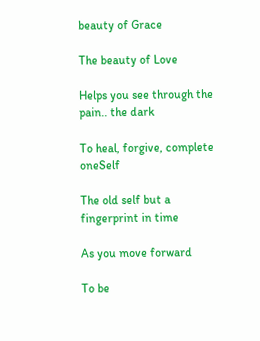beauty of Grace

The beauty of Love

Helps you see through the pain.. the dark

To heal, forgive, complete oneSelf

The old self but a fingerprint in time

As you move forward

To be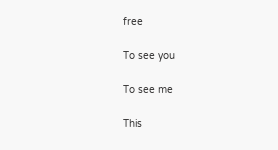free

To see you

To see me

This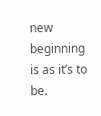new beginning is as it’s to be.